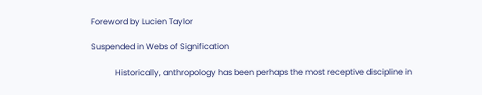Foreword by Lucien Taylor

Suspended in Webs of Signification

            Historically, anthropology has been perhaps the most receptive discipline in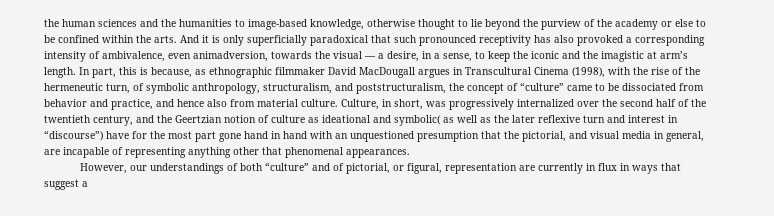the human sciences and the humanities to image-based knowledge, otherwise thought to lie beyond the purview of the academy or else to be confined within the arts. And it is only superficially paradoxical that such pronounced receptivity has also provoked a corresponding intensity of ambivalence, even animadversion, towards the visual — a desire, in a sense, to keep the iconic and the imagistic at arm’s length. In part, this is because, as ethnographic filmmaker David MacDougall argues in Transcultural Cinema (1998), with the rise of the hermeneutic turn, of symbolic anthropology, structuralism, and poststructuralism, the concept of “culture” came to be dissociated from behavior and practice, and hence also from material culture. Culture, in short, was progressively internalized over the second half of the twentieth century, and the Geertzian notion of culture as ideational and symbolic( as well as the later reflexive turn and interest in “discourse”) have for the most part gone hand in hand with an unquestioned presumption that the pictorial, and visual media in general, are incapable of representing anything other that phenomenal appearances.
            However, our understandings of both “culture” and of pictorial, or figural, representation are currently in flux in ways that suggest a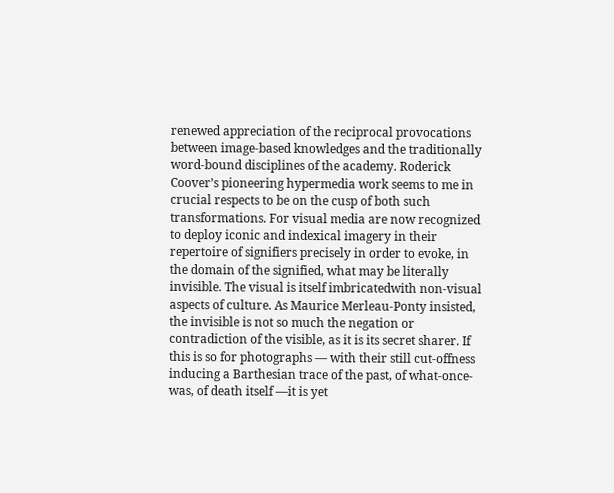renewed appreciation of the reciprocal provocations between image-based knowledges and the traditionally word-bound disciplines of the academy. Roderick Coover’s pioneering hypermedia work seems to me in crucial respects to be on the cusp of both such transformations. For visual media are now recognized to deploy iconic and indexical imagery in their repertoire of signifiers precisely in order to evoke, in the domain of the signified, what may be literally invisible. The visual is itself imbricatedwith non-visual aspects of culture. As Maurice Merleau-Ponty insisted, the invisible is not so much the negation or contradiction of the visible, as it is its secret sharer. If this is so for photographs — with their still cut-offness inducing a Barthesian trace of the past, of what-once-was, of death itself —it is yet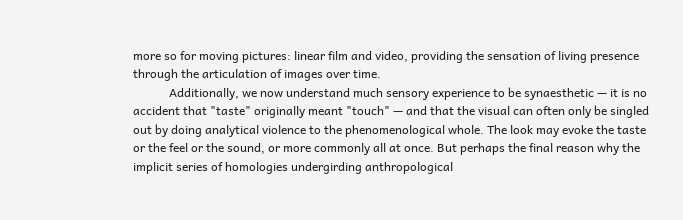more so for moving pictures: linear film and video, providing the sensation of living presence through the articulation of images over time.
            Additionally, we now understand much sensory experience to be synaesthetic — it is no accident that "taste" originally meant "touch" — and that the visual can often only be singled out by doing analytical violence to the phenomenological whole. The look may evoke the taste or the feel or the sound, or more commonly all at once. But perhaps the final reason why the implicit series of homologies undergirding anthropological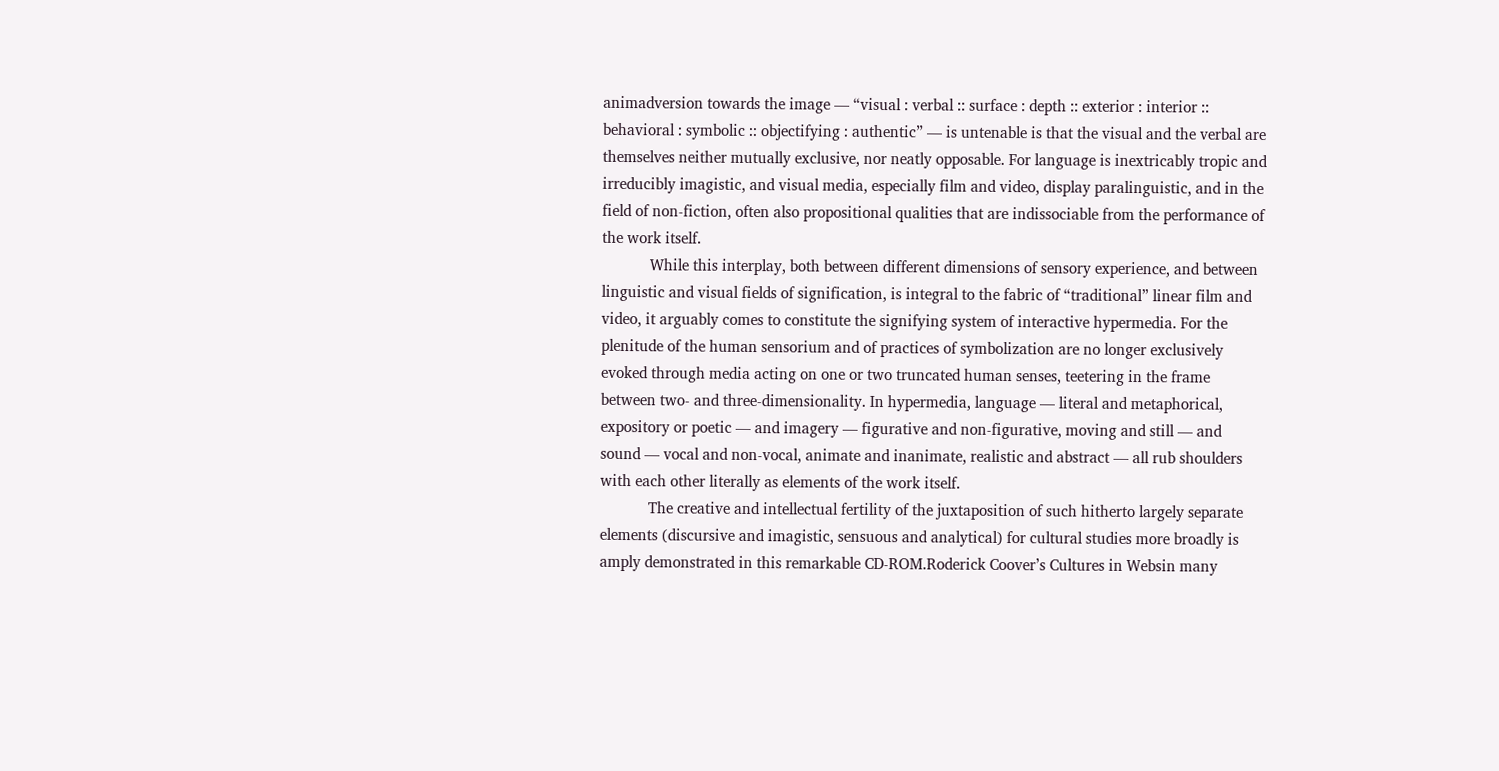animadversion towards the image — “visual : verbal :: surface : depth :: exterior : interior :: behavioral : symbolic :: objectifying : authentic” — is untenable is that the visual and the verbal are themselves neither mutually exclusive, nor neatly opposable. For language is inextricably tropic and irreducibly imagistic, and visual media, especially film and video, display paralinguistic, and in the field of non-fiction, often also propositional qualities that are indissociable from the performance of the work itself.
            While this interplay, both between different dimensions of sensory experience, and between linguistic and visual fields of signification, is integral to the fabric of “traditional” linear film and video, it arguably comes to constitute the signifying system of interactive hypermedia. For the plenitude of the human sensorium and of practices of symbolization are no longer exclusively evoked through media acting on one or two truncated human senses, teetering in the frame between two- and three-dimensionality. In hypermedia, language — literal and metaphorical, expository or poetic — and imagery — figurative and non-figurative, moving and still — and sound — vocal and non-vocal, animate and inanimate, realistic and abstract — all rub shoulders with each other literally as elements of the work itself.
            The creative and intellectual fertility of the juxtaposition of such hitherto largely separate elements (discursive and imagistic, sensuous and analytical) for cultural studies more broadly is amply demonstrated in this remarkable CD-ROM.Roderick Coover’s Cultures in Websin many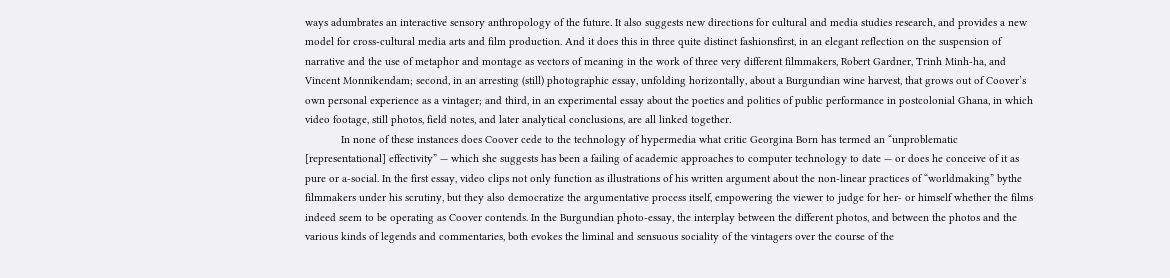ways adumbrates an interactive sensory anthropology of the future. It also suggests new directions for cultural and media studies research, and provides a new model for cross-cultural media arts and film production. And it does this in three quite distinct fashionsfirst, in an elegant reflection on the suspension of narrative and the use of metaphor and montage as vectors of meaning in the work of three very different filmmakers, Robert Gardner, Trinh Minh-ha, and Vincent Monnikendam; second, in an arresting (still) photographic essay, unfolding horizontally, about a Burgundian wine harvest, that grows out of Coover’s own personal experience as a vintager; and third, in an experimental essay about the poetics and politics of public performance in postcolonial Ghana, in which video footage, still photos, field notes, and later analytical conclusions, are all linked together.
            In none of these instances does Coover cede to the technology of hypermedia what critic Georgina Born has termed an “unproblematic [representational] effectivity” — which she suggests has been a failing of academic approaches to computer technology to date — or does he conceive of it as pure or a-social. In the first essay, video clips not only function as illustrations of his written argument about the non-linear practices of “worldmaking” bythe filmmakers under his scrutiny, but they also democratize the argumentative process itself, empowering the viewer to judge for her- or himself whether the films indeed seem to be operating as Coover contends. In the Burgundian photo-essay, the interplay between the different photos, and between the photos and the various kinds of legends and commentaries, both evokes the liminal and sensuous sociality of the vintagers over the course of the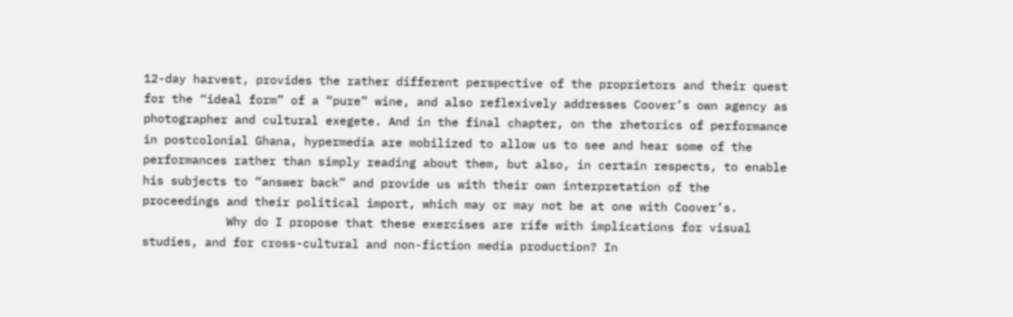12-day harvest, provides the rather different perspective of the proprietors and their quest for the “ideal form” of a “pure” wine, and also reflexively addresses Coover’s own agency as photographer and cultural exegete. And in the final chapter, on the rhetorics of performance in postcolonial Ghana, hypermedia are mobilized to allow us to see and hear some of the performances rather than simply reading about them, but also, in certain respects, to enable his subjects to “answer back” and provide us with their own interpretation of the proceedings and their political import, which may or may not be at one with Coover’s.
            Why do I propose that these exercises are rife with implications for visual studies, and for cross-cultural and non-fiction media production? In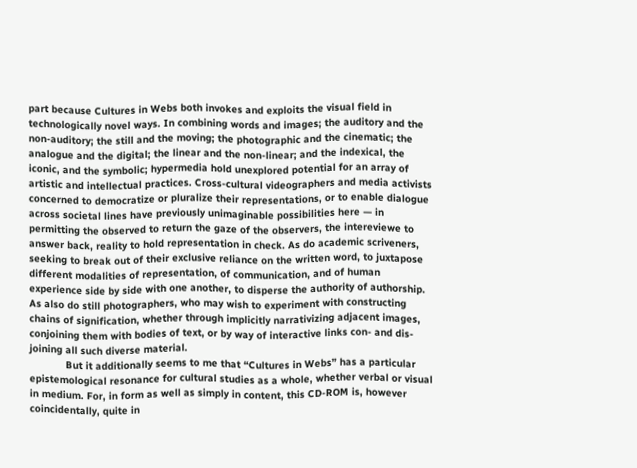part because Cultures in Webs both invokes and exploits the visual field in technologically novel ways. In combining words and images; the auditory and the non-auditory; the still and the moving; the photographic and the cinematic; the analogue and the digital; the linear and the non-linear; and the indexical, the iconic, and the symbolic; hypermedia hold unexplored potential for an array of artistic and intellectual practices. Cross-cultural videographers and media activists concerned to democratize or pluralize their representations, or to enable dialogue across societal lines have previously unimaginable possibilities here — in permitting the observed to return the gaze of the observers, the intereviewe to answer back, reality to hold representation in check. As do academic scriveners, seeking to break out of their exclusive reliance on the written word, to juxtapose different modalities of representation, of communication, and of human experience side by side with one another, to disperse the authority of authorship. As also do still photographers, who may wish to experiment with constructing chains of signification, whether through implicitly narrativizing adjacent images, conjoining them with bodies of text, or by way of interactive links con- and dis-joining all such diverse material.
            But it additionally seems to me that “Cultures in Webs” has a particular epistemological resonance for cultural studies as a whole, whether verbal or visual in medium. For, in form as well as simply in content, this CD-ROM is, however coincidentally, quite in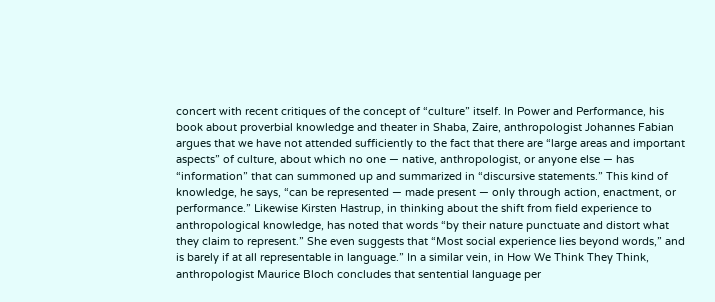concert with recent critiques of the concept of “culture” itself. In Power and Performance, his book about proverbial knowledge and theater in Shaba, Zaire, anthropologist Johannes Fabian argues that we have not attended sufficiently to the fact that there are “large areas and important aspects” of culture, about which no one — native, anthropologist, or anyone else — has “information” that can summoned up and summarized in “discursive statements.” This kind of knowledge, he says, “can be represented — made present — only through action, enactment, or performance.” Likewise Kirsten Hastrup, in thinking about the shift from field experience to anthropological knowledge, has noted that words “by their nature punctuate and distort what they claim to represent.” She even suggests that “Most social experience lies beyond words,” and is barely if at all representable in language.” In a similar vein, in How We Think They Think, anthropologist Maurice Bloch concludes that sentential language per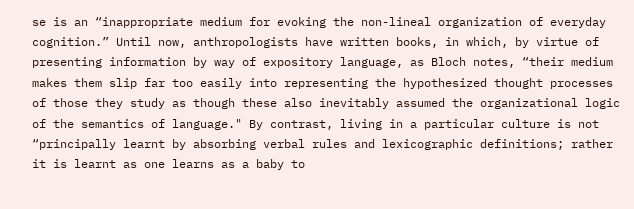se is an “inappropriate medium for evoking the non-lineal organization of everyday cognition.” Until now, anthropologists have written books, in which, by virtue of presenting information by way of expository language, as Bloch notes, “their medium makes them slip far too easily into representing the hypothesized thought processes of those they study as though these also inevitably assumed the organizational logic of the semantics of language." By contrast, living in a particular culture is not “principally learnt by absorbing verbal rules and lexicographic definitions; rather it is learnt as one learns as a baby to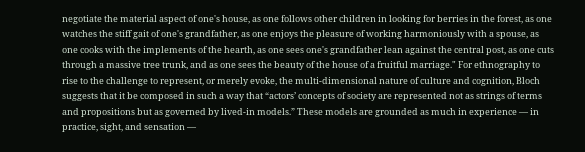negotiate the material aspect of one's house, as one follows other children in looking for berries in the forest, as one watches the stiff gait of one's grandfather, as one enjoys the pleasure of working harmoniously with a spouse, as one cooks with the implements of the hearth, as one sees one's grandfather lean against the central post, as one cuts through a massive tree trunk, and as one sees the beauty of the house of a fruitful marriage." For ethnography to rise to the challenge to represent, or merely evoke, the multi-dimensional nature of culture and cognition, Bloch suggests that it be composed in such a way that “actors’ concepts of society are represented not as strings of terms and propositions but as governed by lived-in models.” These models are grounded as much in experience — in practice, sight, and sensation —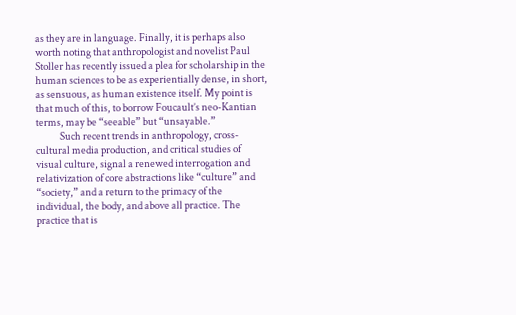as they are in language. Finally, it is perhaps also worth noting that anthropologist and novelist Paul Stoller has recently issued a plea for scholarship in the human sciences to be as experientially dense, in short, as sensuous, as human existence itself. My point is that much of this, to borrow Foucault’s neo-Kantian terms, may be “seeable” but “unsayable.”
            Such recent trends in anthropology, cross-cultural media production, and critical studies of visual culture, signal a renewed interrogation and relativization of core abstractions like “culture” and “society,” and a return to the primacy of the individual, the body, and above all practice. The practice that is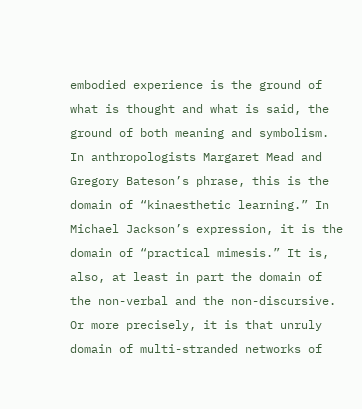embodied experience is the ground of what is thought and what is said, the ground of both meaning and symbolism. In anthropologists Margaret Mead and Gregory Bateson’s phrase, this is the domain of “kinaesthetic learning.” In Michael Jackson’s expression, it is the domain of “practical mimesis.” It is, also, at least in part the domain of the non-verbal and the non-discursive. Or more precisely, it is that unruly domain of multi-stranded networks of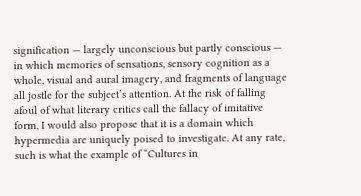signification — largely unconscious but partly conscious — in which memories of sensations, sensory cognition as a whole, visual and aural imagery, and fragments of language all jostle for the subject’s attention. At the risk of falling afoul of what literary critics call the fallacy of imitative form, I would also propose that it is a domain which hypermedia are uniquely poised to investigate. At any rate, such is what the example of “Cultures in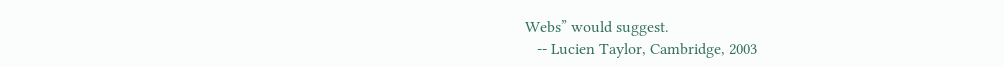Webs” would suggest.
   -- Lucien Taylor, Cambridge, 2003